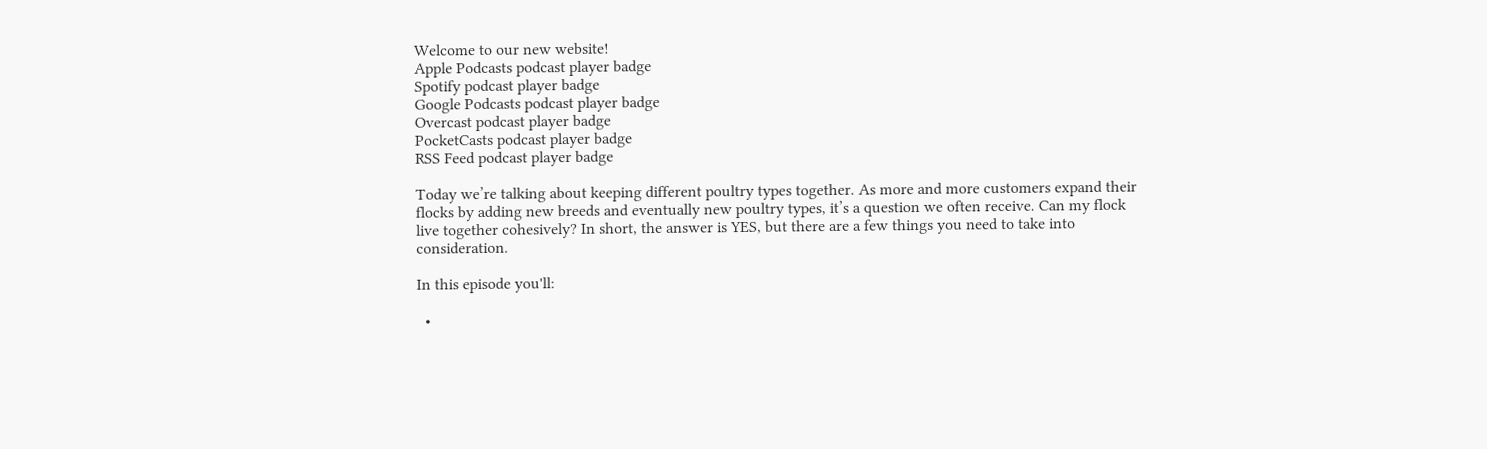Welcome to our new website!
Apple Podcasts podcast player badge
Spotify podcast player badge
Google Podcasts podcast player badge
Overcast podcast player badge
PocketCasts podcast player badge
RSS Feed podcast player badge

Today we’re talking about keeping different poultry types together. As more and more customers expand their flocks by adding new breeds and eventually new poultry types, it’s a question we often receive. Can my flock live together cohesively? In short, the answer is YES, but there are a few things you need to take into consideration.

In this episode you'll:

  •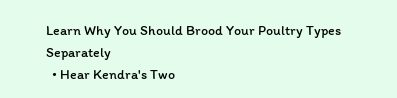Learn Why You Should Brood Your Poultry Types Separately
  • Hear Kendra's Two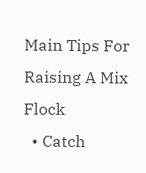Main Tips For Raising A Mix Flock
  • Catch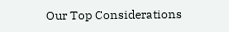Our Top Considerations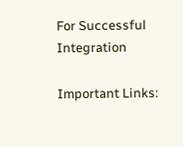For Successful Integration

Important Links: